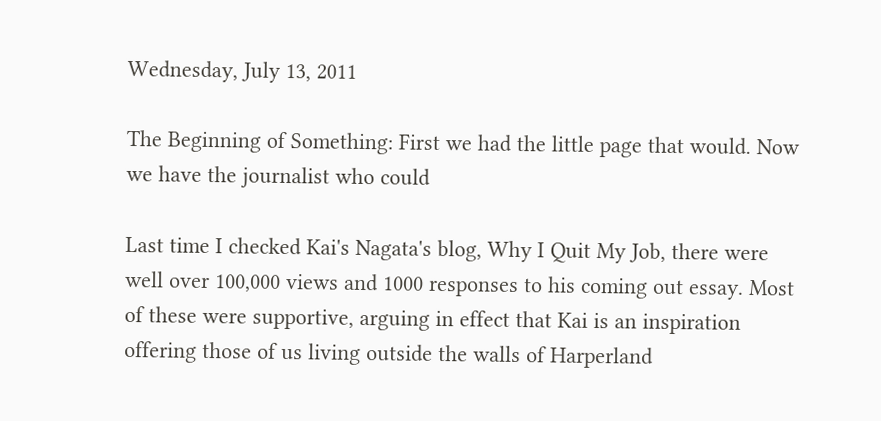Wednesday, July 13, 2011

The Beginning of Something: First we had the little page that would. Now we have the journalist who could

Last time I checked Kai's Nagata's blog, Why I Quit My Job, there were well over 100,000 views and 1000 responses to his coming out essay. Most of these were supportive, arguing in effect that Kai is an inspiration offering those of us living outside the walls of Harperland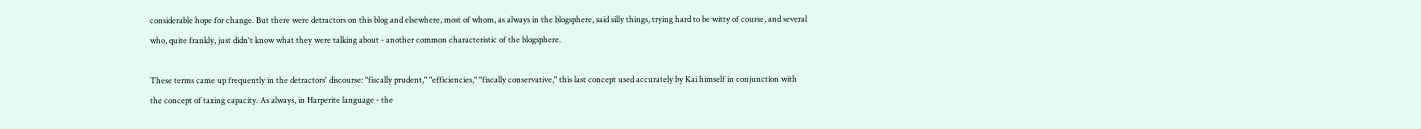considerable hope for change. But there were detractors on this blog and elsewhere, most of whom, as always in the blogsphere, said silly things, trying hard to be witty of course, and several who, quite frankly, just didn't know what they were talking about - another common characteristic of the blogsphere.

These terms came up frequently in the detractors' discourse: "fiscally prudent," "efficiencies," "fiscally conservative," this last concept used accurately by Kai himself in conjunction with the concept of taxing capacity. As always, in Harperite language - the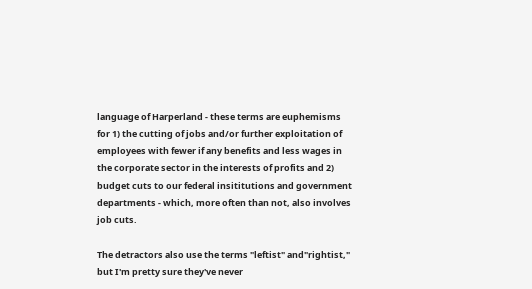language of Harperland - these terms are euphemisms for 1) the cutting of jobs and/or further exploitation of employees with fewer if any benefits and less wages in the corporate sector in the interests of profits and 2) budget cuts to our federal insititutions and government departments - which, more often than not, also involves job cuts.

The detractors also use the terms "leftist" and"rightist," but I'm pretty sure they've never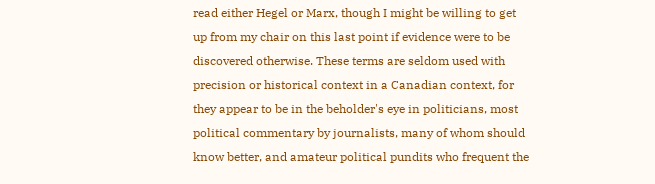read either Hegel or Marx, though I might be willing to get up from my chair on this last point if evidence were to be discovered otherwise. These terms are seldom used with precision or historical context in a Canadian context, for they appear to be in the beholder's eye in politicians, most political commentary by journalists, many of whom should know better, and amateur political pundits who frequent the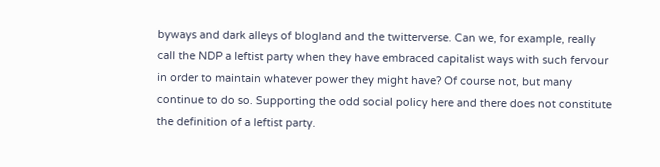byways and dark alleys of blogland and the twitterverse. Can we, for example, really call the NDP a leftist party when they have embraced capitalist ways with such fervour in order to maintain whatever power they might have? Of course not, but many continue to do so. Supporting the odd social policy here and there does not constitute the definition of a leftist party.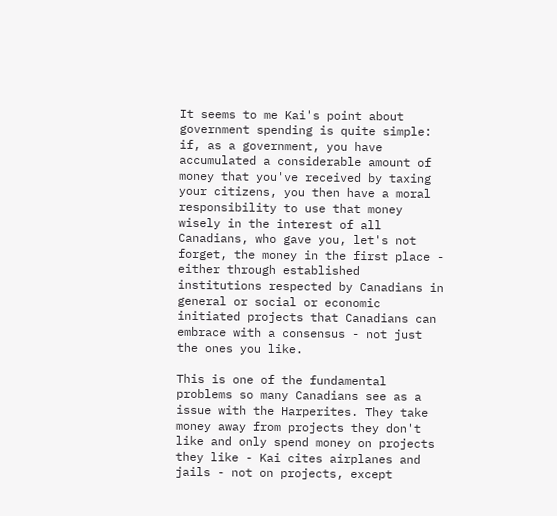It seems to me Kai's point about government spending is quite simple: if, as a government, you have accumulated a considerable amount of money that you've received by taxing your citizens, you then have a moral responsibility to use that money wisely in the interest of all Canadians, who gave you, let's not forget, the money in the first place - either through established institutions respected by Canadians in general or social or economic initiated projects that Canadians can embrace with a consensus - not just the ones you like.

This is one of the fundamental problems so many Canadians see as a issue with the Harperites. They take money away from projects they don't like and only spend money on projects they like - Kai cites airplanes and jails - not on projects, except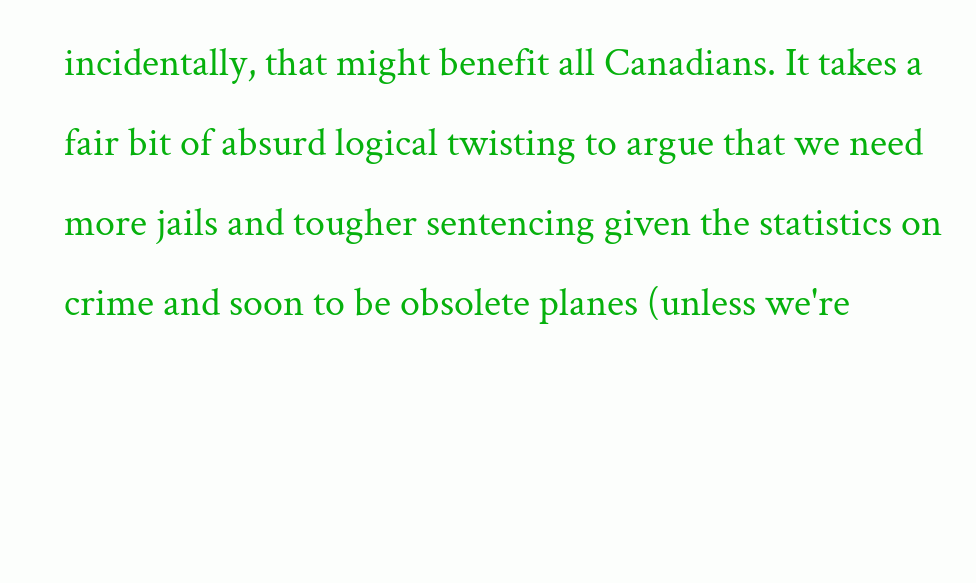incidentally, that might benefit all Canadians. It takes a fair bit of absurd logical twisting to argue that we need more jails and tougher sentencing given the statistics on crime and soon to be obsolete planes (unless we're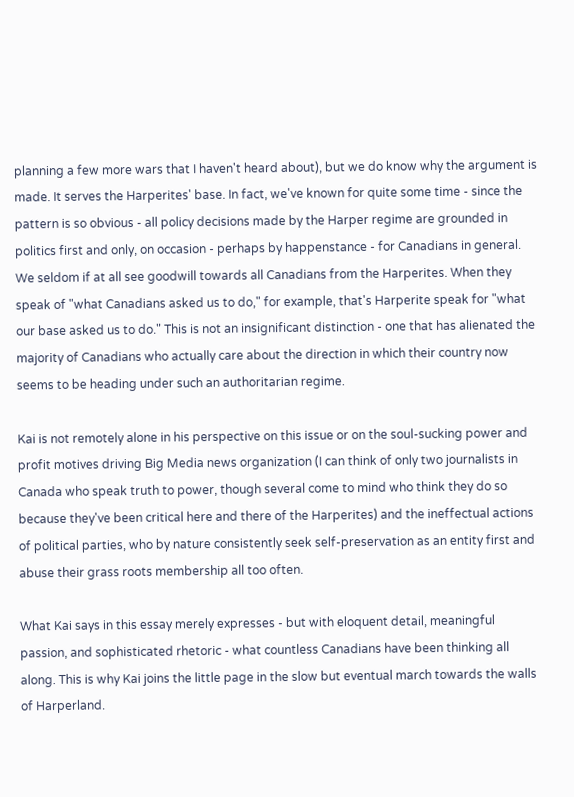planning a few more wars that I haven't heard about), but we do know why the argument is made. It serves the Harperites' base. In fact, we've known for quite some time - since the pattern is so obvious - all policy decisions made by the Harper regime are grounded in politics first and only, on occasion - perhaps by happenstance - for Canadians in general. We seldom if at all see goodwill towards all Canadians from the Harperites. When they speak of "what Canadians asked us to do," for example, that's Harperite speak for "what our base asked us to do." This is not an insignificant distinction - one that has alienated the majority of Canadians who actually care about the direction in which their country now seems to be heading under such an authoritarian regime.

Kai is not remotely alone in his perspective on this issue or on the soul-sucking power and profit motives driving Big Media news organization (I can think of only two journalists in Canada who speak truth to power, though several come to mind who think they do so because they've been critical here and there of the Harperites) and the ineffectual actions of political parties, who by nature consistently seek self-preservation as an entity first and abuse their grass roots membership all too often.

What Kai says in this essay merely expresses - but with eloquent detail, meaningful passion, and sophisticated rhetoric - what countless Canadians have been thinking all along. This is why Kai joins the little page in the slow but eventual march towards the walls of Harperland.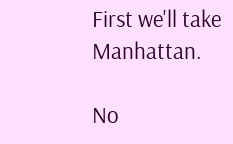First we'll take Manhattan.

No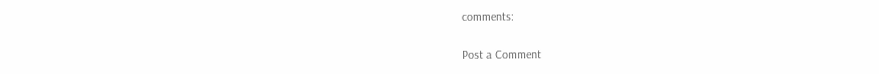comments:

Post a Comment